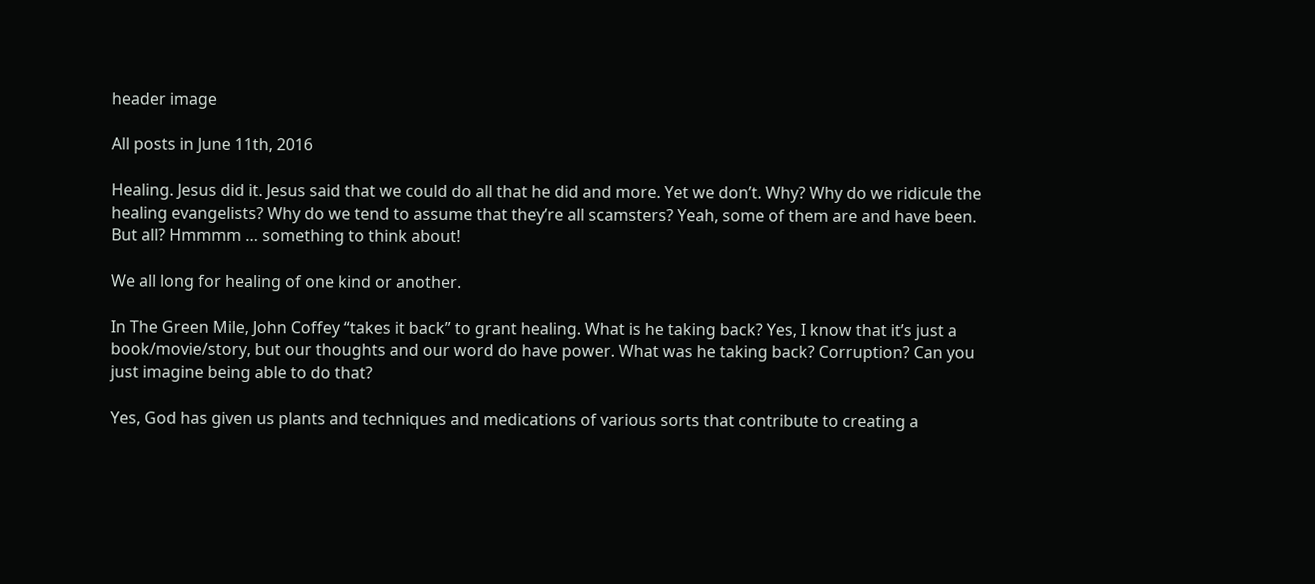header image

All posts in June 11th, 2016

Healing. Jesus did it. Jesus said that we could do all that he did and more. Yet we don’t. Why? Why do we ridicule the healing evangelists? Why do we tend to assume that they’re all scamsters? Yeah, some of them are and have been. But all? Hmmmm … something to think about!

We all long for healing of one kind or another.

In The Green Mile, John Coffey “takes it back” to grant healing. What is he taking back? Yes, I know that it’s just a book/movie/story, but our thoughts and our word do have power. What was he taking back? Corruption? Can you just imagine being able to do that?

Yes, God has given us plants and techniques and medications of various sorts that contribute to creating a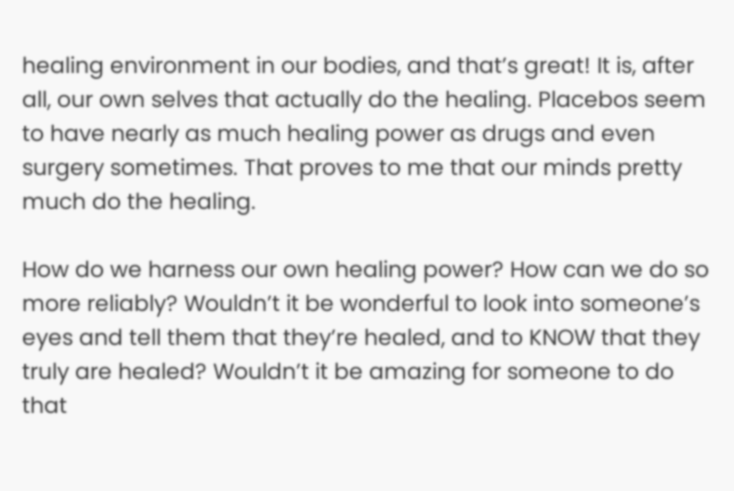healing environment in our bodies, and that’s great! It is, after all, our own selves that actually do the healing. Placebos seem to have nearly as much healing power as drugs and even surgery sometimes. That proves to me that our minds pretty much do the healing.

How do we harness our own healing power? How can we do so more reliably? Wouldn’t it be wonderful to look into someone’s eyes and tell them that they’re healed, and to KNOW that they truly are healed? Wouldn’t it be amazing for someone to do that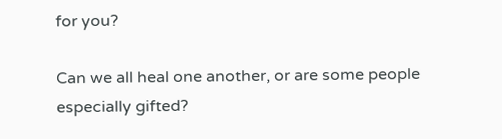for you?

Can we all heal one another, or are some people especially gifted?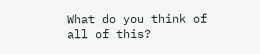What do you think of all of this?